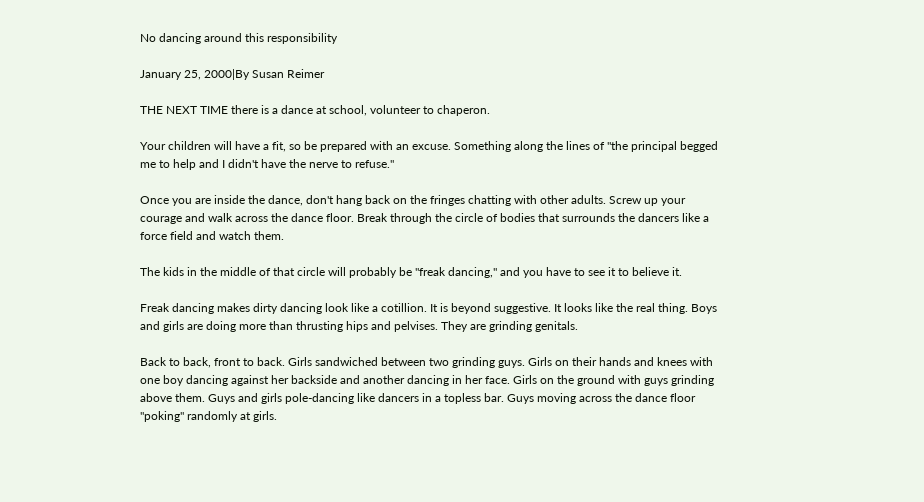No dancing around this responsibility

January 25, 2000|By Susan Reimer

THE NEXT TIME there is a dance at school, volunteer to chaperon.

Your children will have a fit, so be prepared with an excuse. Something along the lines of "the principal begged me to help and I didn't have the nerve to refuse."

Once you are inside the dance, don't hang back on the fringes chatting with other adults. Screw up your courage and walk across the dance floor. Break through the circle of bodies that surrounds the dancers like a force field and watch them.

The kids in the middle of that circle will probably be "freak dancing," and you have to see it to believe it.

Freak dancing makes dirty dancing look like a cotillion. It is beyond suggestive. It looks like the real thing. Boys and girls are doing more than thrusting hips and pelvises. They are grinding genitals.

Back to back, front to back. Girls sandwiched between two grinding guys. Girls on their hands and knees with one boy dancing against her backside and another dancing in her face. Girls on the ground with guys grinding above them. Guys and girls pole-dancing like dancers in a topless bar. Guys moving across the dance floor "poking" randomly at girls.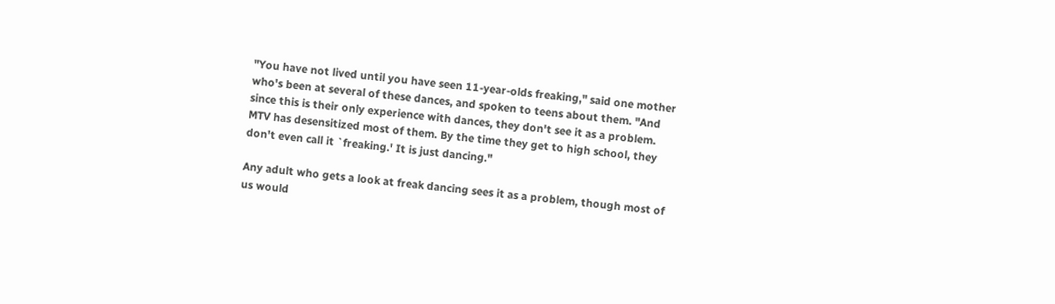"You have not lived until you have seen 11-year-olds freaking," said one mother who's been at several of these dances, and spoken to teens about them. "And since this is their only experience with dances, they don't see it as a problem. MTV has desensitized most of them. By the time they get to high school, they don't even call it `freaking.' It is just dancing."

Any adult who gets a look at freak dancing sees it as a problem, though most of us would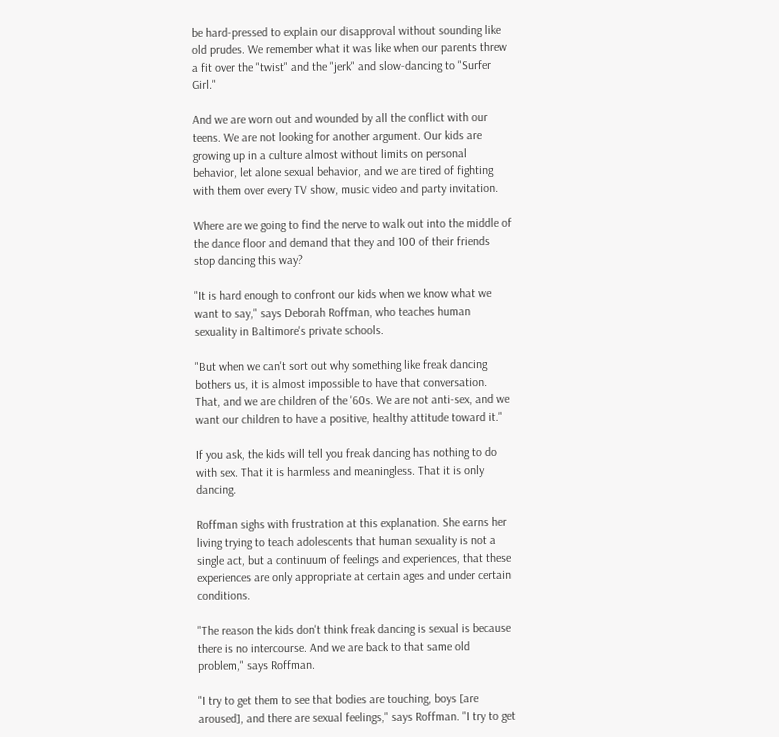be hard-pressed to explain our disapproval without sounding like old prudes. We remember what it was like when our parents threw a fit over the "twist" and the "jerk" and slow-dancing to "Surfer Girl."

And we are worn out and wounded by all the conflict with our teens. We are not looking for another argument. Our kids are growing up in a culture almost without limits on personal behavior, let alone sexual behavior, and we are tired of fighting with them over every TV show, music video and party invitation.

Where are we going to find the nerve to walk out into the middle of the dance floor and demand that they and 100 of their friends stop dancing this way?

"It is hard enough to confront our kids when we know what we want to say," says Deborah Roffman, who teaches human sexuality in Baltimore's private schools.

"But when we can't sort out why something like freak dancing bothers us, it is almost impossible to have that conversation. That, and we are children of the '60s. We are not anti-sex, and we want our children to have a positive, healthy attitude toward it."

If you ask, the kids will tell you freak dancing has nothing to do with sex. That it is harmless and meaningless. That it is only dancing.

Roffman sighs with frustration at this explanation. She earns her living trying to teach adolescents that human sexuality is not a single act, but a continuum of feelings and experiences, that these experiences are only appropriate at certain ages and under certain conditions.

"The reason the kids don't think freak dancing is sexual is because there is no intercourse. And we are back to that same old problem," says Roffman.

"I try to get them to see that bodies are touching, boys [are aroused], and there are sexual feelings," says Roffman. "I try to get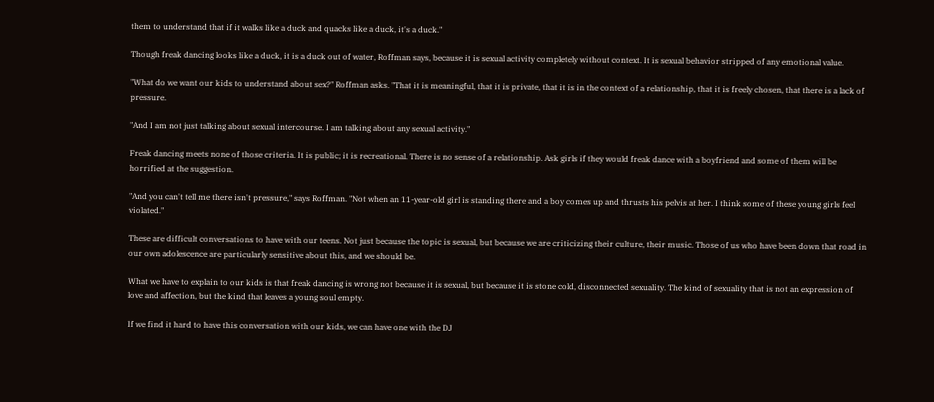them to understand that if it walks like a duck and quacks like a duck, it's a duck."

Though freak dancing looks like a duck, it is a duck out of water, Roffman says, because it is sexual activity completely without context. It is sexual behavior stripped of any emotional value.

"What do we want our kids to understand about sex?" Roffman asks. "That it is meaningful, that it is private, that it is in the context of a relationship, that it is freely chosen, that there is a lack of pressure.

"And I am not just talking about sexual intercourse. I am talking about any sexual activity."

Freak dancing meets none of those criteria. It is public; it is recreational. There is no sense of a relationship. Ask girls if they would freak dance with a boyfriend and some of them will be horrified at the suggestion.

"And you can't tell me there isn't pressure," says Roffman. "Not when an 11-year-old girl is standing there and a boy comes up and thrusts his pelvis at her. I think some of these young girls feel violated."

These are difficult conversations to have with our teens. Not just because the topic is sexual, but because we are criticizing their culture, their music. Those of us who have been down that road in our own adolescence are particularly sensitive about this, and we should be.

What we have to explain to our kids is that freak dancing is wrong not because it is sexual, but because it is stone cold, disconnected sexuality. The kind of sexuality that is not an expression of love and affection, but the kind that leaves a young soul empty.

If we find it hard to have this conversation with our kids, we can have one with the DJ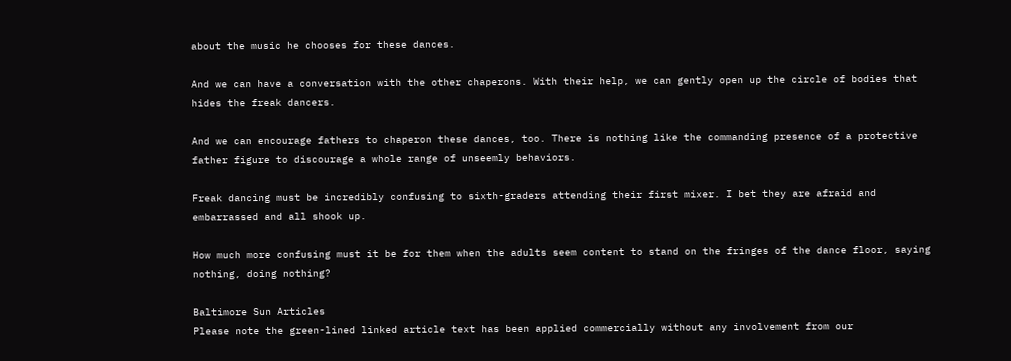about the music he chooses for these dances.

And we can have a conversation with the other chaperons. With their help, we can gently open up the circle of bodies that hides the freak dancers.

And we can encourage fathers to chaperon these dances, too. There is nothing like the commanding presence of a protective father figure to discourage a whole range of unseemly behaviors.

Freak dancing must be incredibly confusing to sixth-graders attending their first mixer. I bet they are afraid and embarrassed and all shook up.

How much more confusing must it be for them when the adults seem content to stand on the fringes of the dance floor, saying nothing, doing nothing?

Baltimore Sun Articles
Please note the green-lined linked article text has been applied commercially without any involvement from our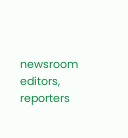newsroom editors, reporters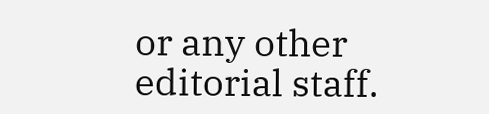or any other editorial staff.